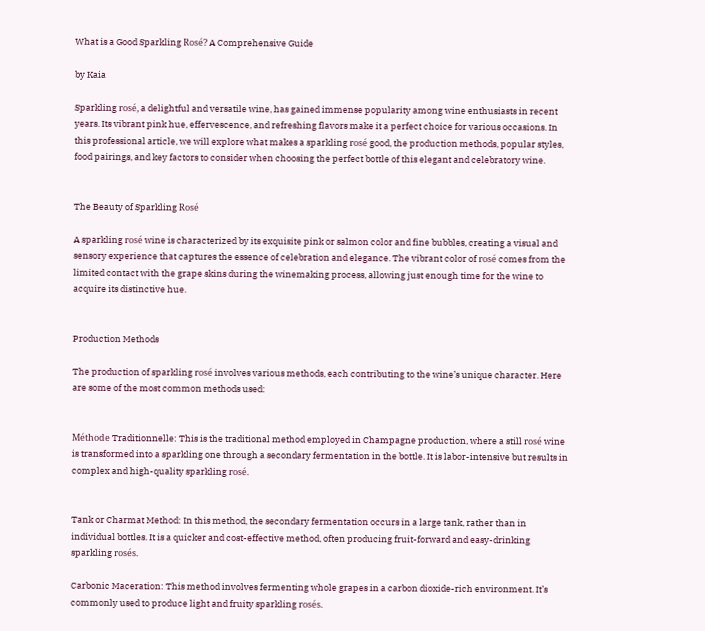What is a Good Sparkling Rosé? A Comprehensive Guide

by Kaia

Sparkling rosé, a delightful and versatile wine, has gained immense popularity among wine enthusiasts in recent years. Its vibrant pink hue, effervescence, and refreshing flavors make it a perfect choice for various occasions. In this professional article, we will explore what makes a sparkling rosé good, the production methods, popular styles, food pairings, and key factors to consider when choosing the perfect bottle of this elegant and celebratory wine.


The Beauty of Sparkling Rosé

A sparkling rosé wine is characterized by its exquisite pink or salmon color and fine bubbles, creating a visual and sensory experience that captures the essence of celebration and elegance. The vibrant color of rosé comes from the limited contact with the grape skins during the winemaking process, allowing just enough time for the wine to acquire its distinctive hue.


Production Methods

The production of sparkling rosé involves various methods, each contributing to the wine’s unique character. Here are some of the most common methods used:


Méthode Traditionnelle: This is the traditional method employed in Champagne production, where a still rosé wine is transformed into a sparkling one through a secondary fermentation in the bottle. It is labor-intensive but results in complex and high-quality sparkling rosé.


Tank or Charmat Method: In this method, the secondary fermentation occurs in a large tank, rather than in individual bottles. It is a quicker and cost-effective method, often producing fruit-forward and easy-drinking sparkling rosés.

Carbonic Maceration: This method involves fermenting whole grapes in a carbon dioxide-rich environment. It’s commonly used to produce light and fruity sparkling rosés.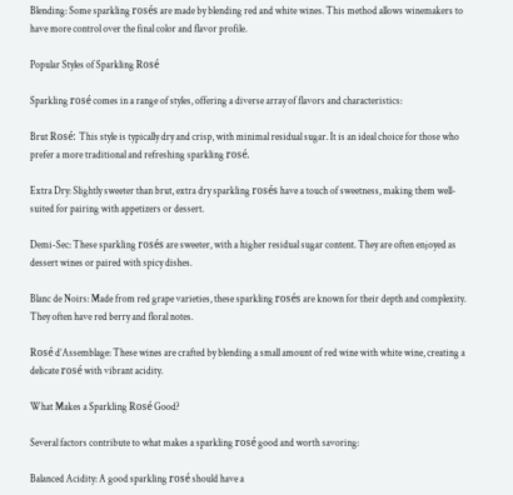Blending: Some sparkling rosés are made by blending red and white wines. This method allows winemakers to have more control over the final color and flavor profile.

Popular Styles of Sparkling Rosé

Sparkling rosé comes in a range of styles, offering a diverse array of flavors and characteristics:

Brut Rosé: This style is typically dry and crisp, with minimal residual sugar. It is an ideal choice for those who prefer a more traditional and refreshing sparkling rosé.

Extra Dry: Slightly sweeter than brut, extra dry sparkling rosés have a touch of sweetness, making them well-suited for pairing with appetizers or dessert.

Demi-Sec: These sparkling rosés are sweeter, with a higher residual sugar content. They are often enjoyed as dessert wines or paired with spicy dishes.

Blanc de Noirs: Made from red grape varieties, these sparkling rosés are known for their depth and complexity. They often have red berry and floral notes.

Rosé d’Assemblage: These wines are crafted by blending a small amount of red wine with white wine, creating a delicate rosé with vibrant acidity.

What Makes a Sparkling Rosé Good?

Several factors contribute to what makes a sparkling rosé good and worth savoring:

Balanced Acidity: A good sparkling rosé should have a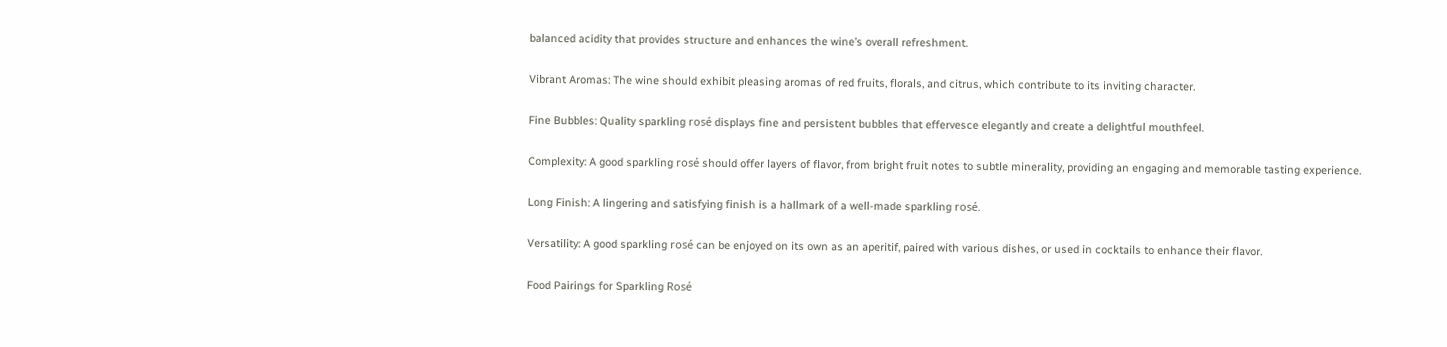balanced acidity that provides structure and enhances the wine’s overall refreshment.

Vibrant Aromas: The wine should exhibit pleasing aromas of red fruits, florals, and citrus, which contribute to its inviting character.

Fine Bubbles: Quality sparkling rosé displays fine and persistent bubbles that effervesce elegantly and create a delightful mouthfeel.

Complexity: A good sparkling rosé should offer layers of flavor, from bright fruit notes to subtle minerality, providing an engaging and memorable tasting experience.

Long Finish: A lingering and satisfying finish is a hallmark of a well-made sparkling rosé.

Versatility: A good sparkling rosé can be enjoyed on its own as an aperitif, paired with various dishes, or used in cocktails to enhance their flavor.

Food Pairings for Sparkling Rosé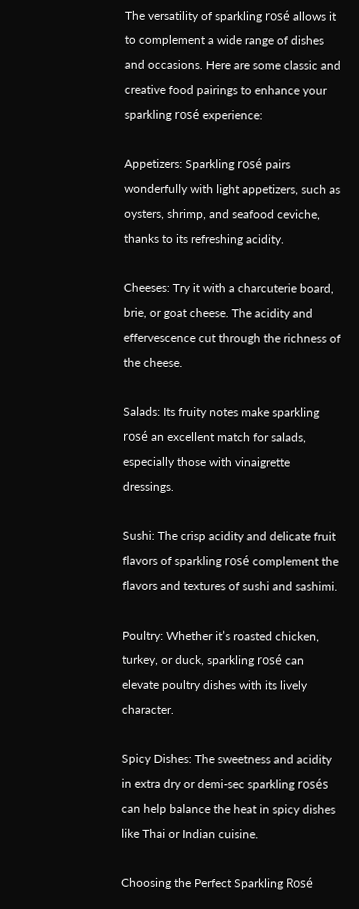The versatility of sparkling rosé allows it to complement a wide range of dishes and occasions. Here are some classic and creative food pairings to enhance your sparkling rosé experience:

Appetizers: Sparkling rosé pairs wonderfully with light appetizers, such as oysters, shrimp, and seafood ceviche, thanks to its refreshing acidity.

Cheeses: Try it with a charcuterie board, brie, or goat cheese. The acidity and effervescence cut through the richness of the cheese.

Salads: Its fruity notes make sparkling rosé an excellent match for salads, especially those with vinaigrette dressings.

Sushi: The crisp acidity and delicate fruit flavors of sparkling rosé complement the flavors and textures of sushi and sashimi.

Poultry: Whether it’s roasted chicken, turkey, or duck, sparkling rosé can elevate poultry dishes with its lively character.

Spicy Dishes: The sweetness and acidity in extra dry or demi-sec sparkling rosés can help balance the heat in spicy dishes like Thai or Indian cuisine.

Choosing the Perfect Sparkling Rosé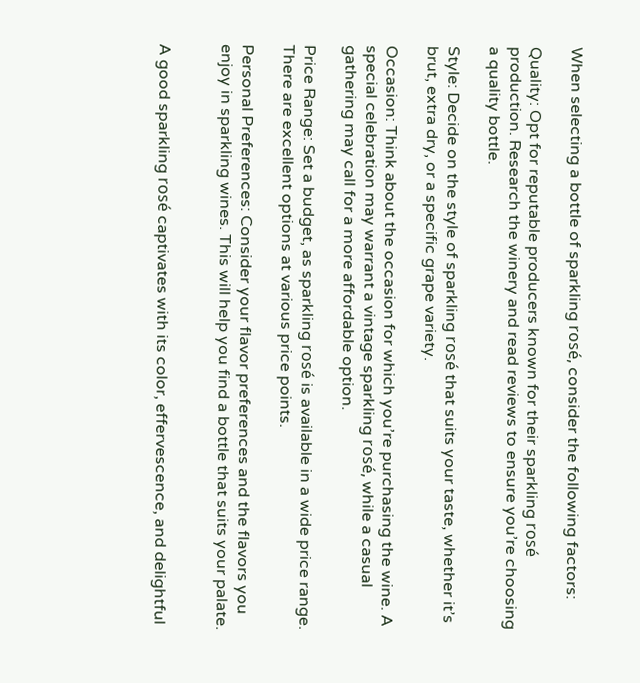When selecting a bottle of sparkling rosé, consider the following factors:

Quality: Opt for reputable producers known for their sparkling rosé production. Research the winery and read reviews to ensure you’re choosing a quality bottle.

Style: Decide on the style of sparkling rosé that suits your taste, whether it’s brut, extra dry, or a specific grape variety.

Occasion: Think about the occasion for which you’re purchasing the wine. A special celebration may warrant a vintage sparkling rosé, while a casual gathering may call for a more affordable option.

Price Range: Set a budget, as sparkling rosé is available in a wide price range. There are excellent options at various price points.

Personal Preferences: Consider your flavor preferences and the flavors you enjoy in sparkling wines. This will help you find a bottle that suits your palate.


A good sparkling rosé captivates with its color, effervescence, and delightful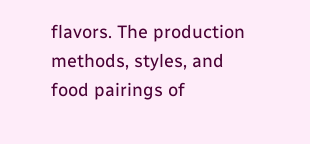flavors. The production methods, styles, and food pairings of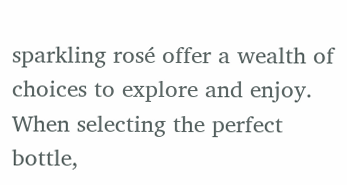sparkling rosé offer a wealth of choices to explore and enjoy. When selecting the perfect bottle,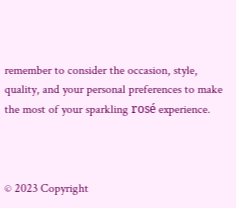remember to consider the occasion, style, quality, and your personal preferences to make the most of your sparkling rosé experience.



© 2023 Copyright